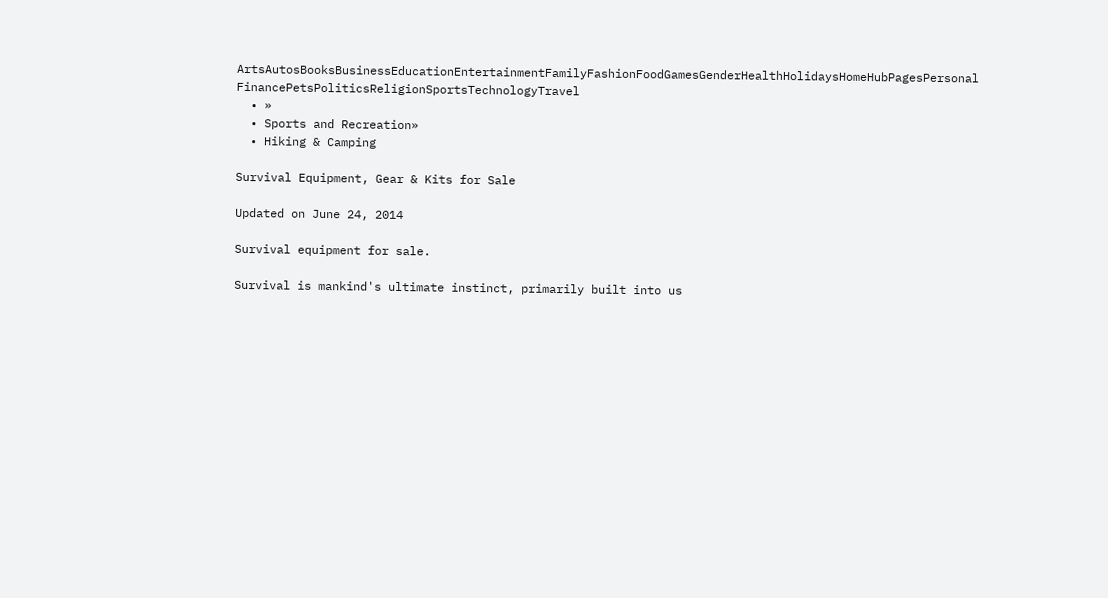ArtsAutosBooksBusinessEducationEntertainmentFamilyFashionFoodGamesGenderHealthHolidaysHomeHubPagesPersonal FinancePetsPoliticsReligionSportsTechnologyTravel
  • »
  • Sports and Recreation»
  • Hiking & Camping

Survival Equipment, Gear & Kits for Sale

Updated on June 24, 2014

Survival equipment for sale.

Survival is mankind's ultimate instinct, primarily built into us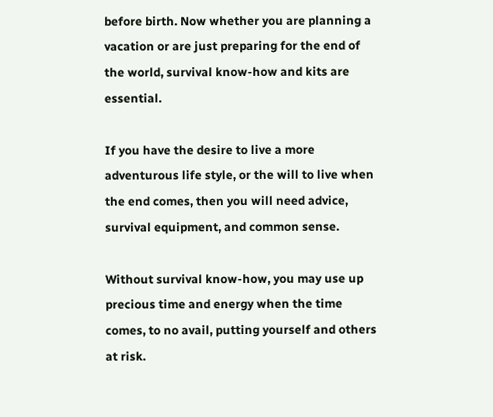before birth. Now whether you are planning a vacation or are just preparing for the end of the world, survival know-how and kits are essential.

If you have the desire to live a more adventurous life style, or the will to live when the end comes, then you will need advice, survival equipment, and common sense.

Without survival know-how, you may use up precious time and energy when the time comes, to no avail, putting yourself and others at risk.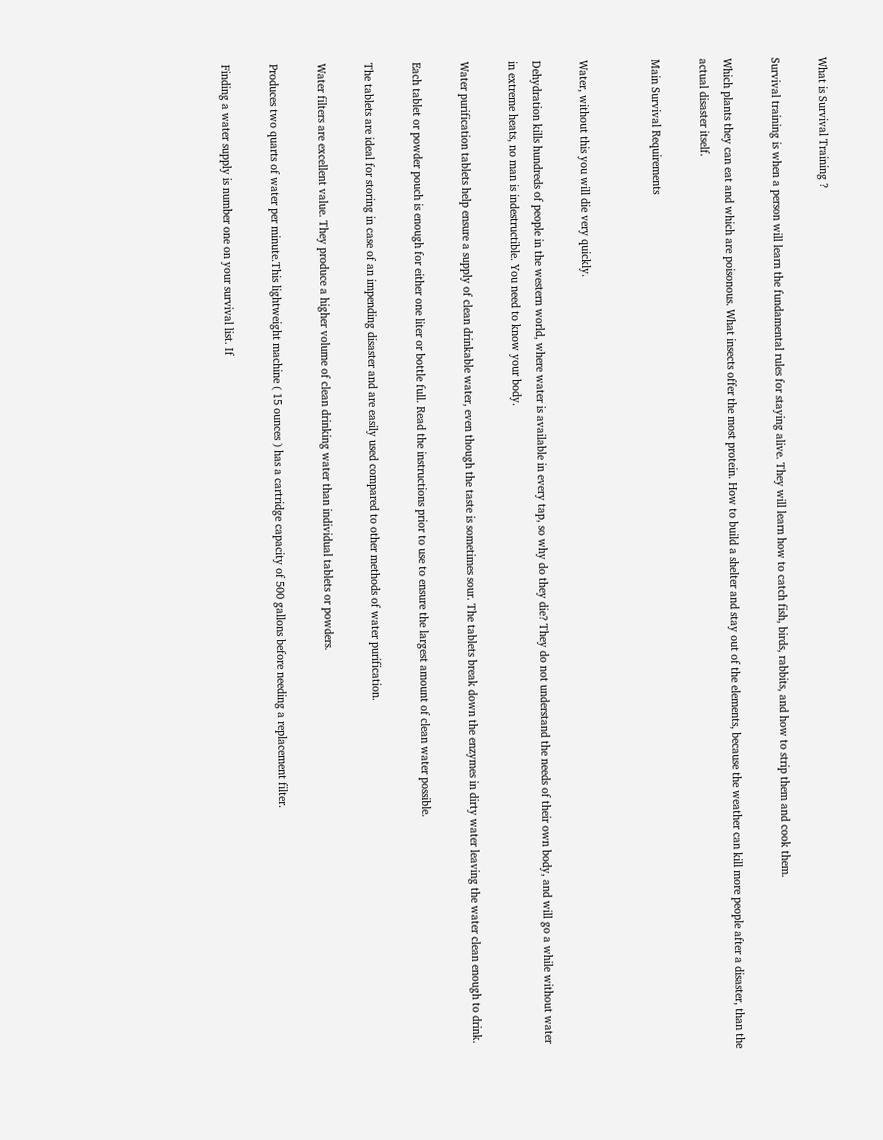What is Survival Training ?

Survival training is when a person will learn the fundamental rules for staying alive. They will learn how to catch fish, birds, rabbits, and how to strip them and cook them.

Which plants they can eat and which are poisonous. What insects offer the most protein. How to build a shelter and stay out of the elements, because the weather can kill more people after a disaster, than the actual disaster itself.

Main Survival Requirements


Water, without this you will die very quickly.

Dehydration kills hundreds of people in the western world, where water is available in every tap, so why do they die? They do not understand the needs of their own body, and will go a while without water in extreme heats, no man is indestructible. You need to know your body.

Water purification tablets help ensure a supply of clean drinkable water, even though the taste is sometimes sour. The tablets break down the enzymes in dirty water leaving the water clean enough to drink.

Each tablet or powder pouch is enough for either one liter or bottle full. Read the instructions prior to use to ensure the largest amount of clean water possible.

The tablets are ideal for storing in case of an impending disaster and are easily used compared to other methods of water purification.

Water filters are excellent value. They produce a higher volume of clean drinking water than individual tablets or powders.

Produces two quarts of water per minute.This lightweight machine ( 15 ounces ) has a cartridge capacity of 500 gallons before needing a replacement filter.

Finding a water supply is number one on your survival list. If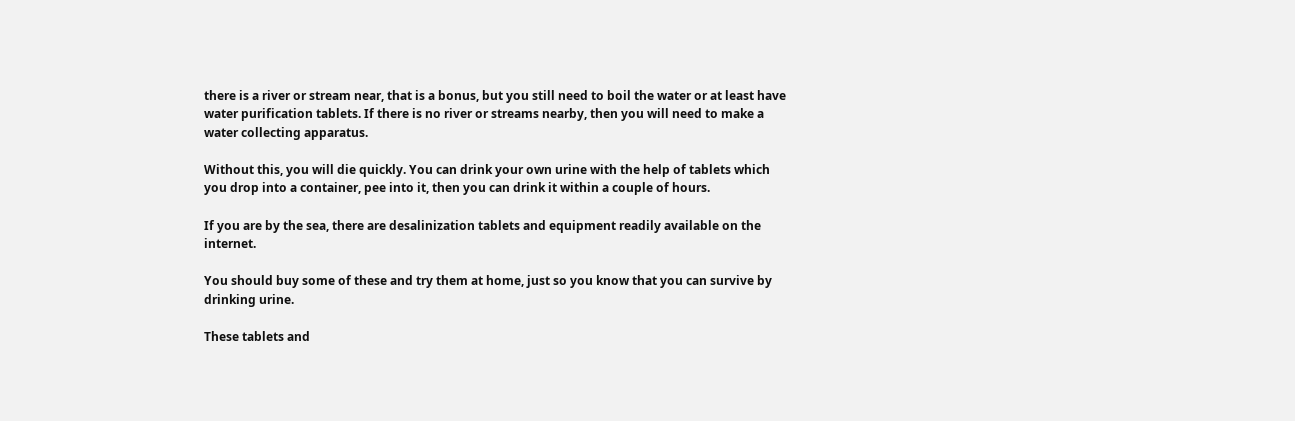there is a river or stream near, that is a bonus, but you still need to boil the water or at least have water purification tablets. If there is no river or streams nearby, then you will need to make a water collecting apparatus.

Without this, you will die quickly. You can drink your own urine with the help of tablets which you drop into a container, pee into it, then you can drink it within a couple of hours.

If you are by the sea, there are desalinization tablets and equipment readily available on the internet.

You should buy some of these and try them at home, just so you know that you can survive by drinking urine.

These tablets and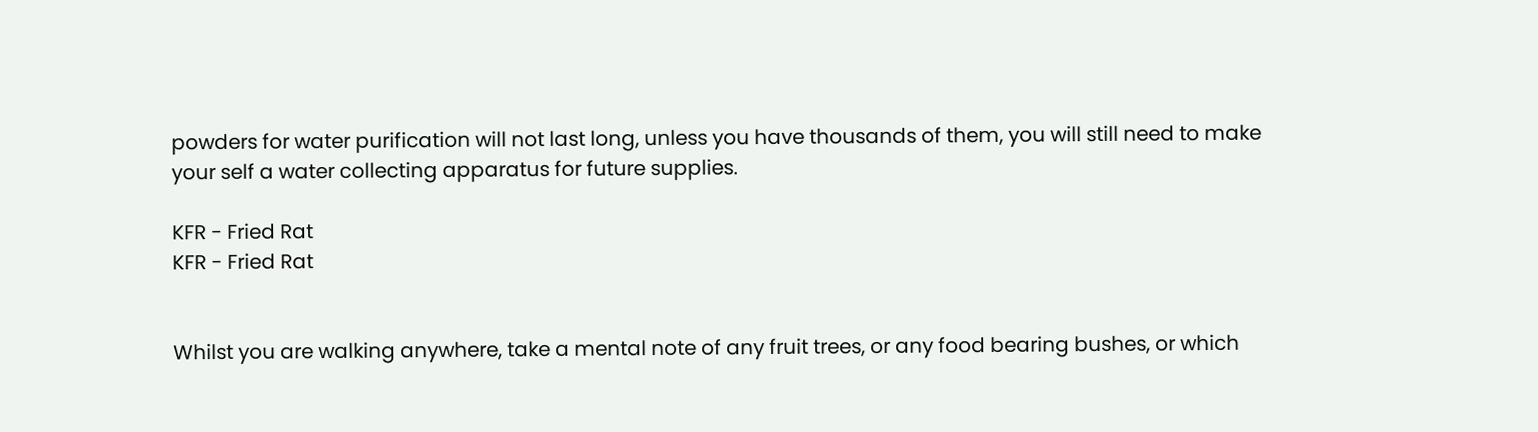powders for water purification will not last long, unless you have thousands of them, you will still need to make your self a water collecting apparatus for future supplies.

KFR - Fried Rat
KFR - Fried Rat


Whilst you are walking anywhere, take a mental note of any fruit trees, or any food bearing bushes, or which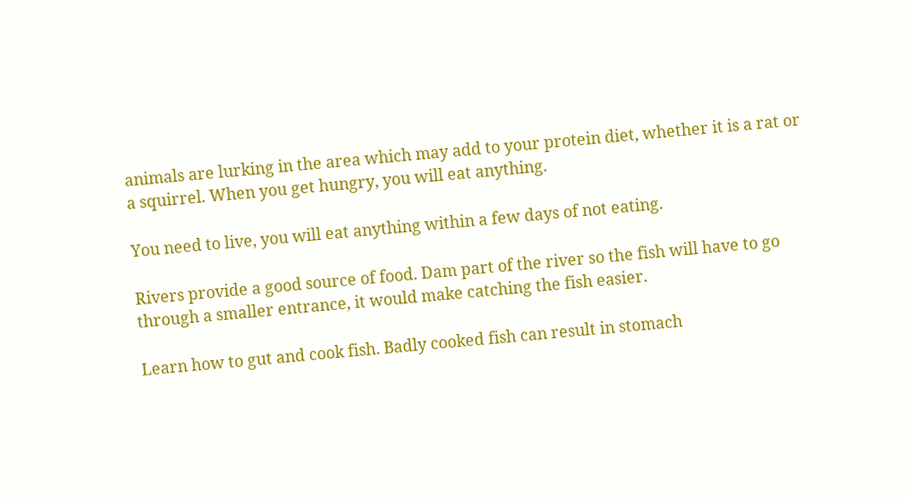animals are lurking in the area which may add to your protein diet, whether it is a rat or a squirrel. When you get hungry, you will eat anything.

You need to live, you will eat anything within a few days of not eating.

Rivers provide a good source of food. Dam part of the river so the fish will have to go through a smaller entrance, it would make catching the fish easier.

Learn how to gut and cook fish. Badly cooked fish can result in stomach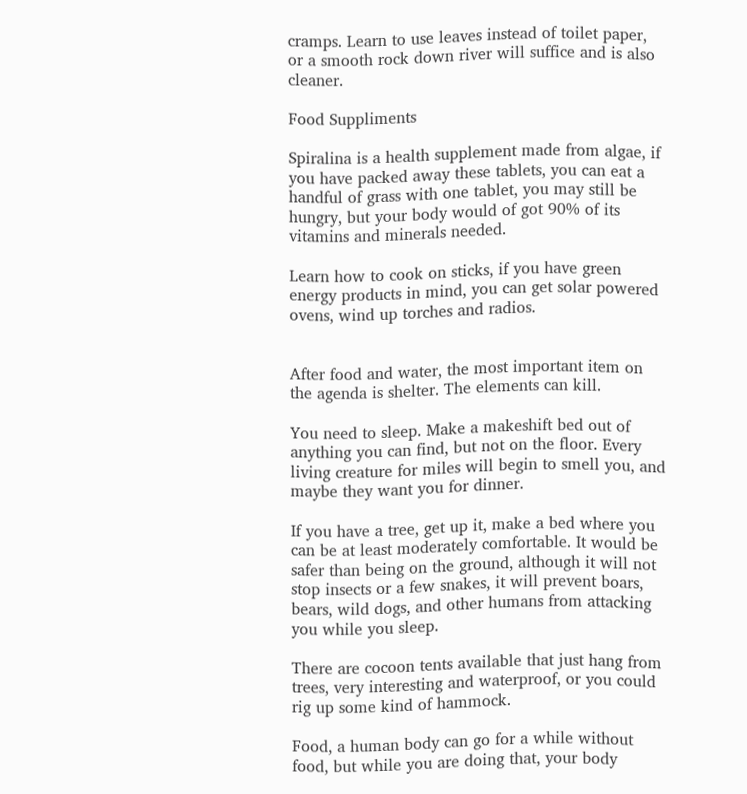cramps. Learn to use leaves instead of toilet paper, or a smooth rock down river will suffice and is also cleaner.

Food Suppliments

Spiralina is a health supplement made from algae, if you have packed away these tablets, you can eat a handful of grass with one tablet, you may still be hungry, but your body would of got 90% of its vitamins and minerals needed.

Learn how to cook on sticks, if you have green energy products in mind, you can get solar powered ovens, wind up torches and radios.


After food and water, the most important item on the agenda is shelter. The elements can kill.

You need to sleep. Make a makeshift bed out of anything you can find, but not on the floor. Every living creature for miles will begin to smell you, and maybe they want you for dinner.

If you have a tree, get up it, make a bed where you can be at least moderately comfortable. It would be safer than being on the ground, although it will not stop insects or a few snakes, it will prevent boars, bears, wild dogs, and other humans from attacking you while you sleep.

There are cocoon tents available that just hang from trees, very interesting and waterproof, or you could rig up some kind of hammock.

Food, a human body can go for a while without food, but while you are doing that, your body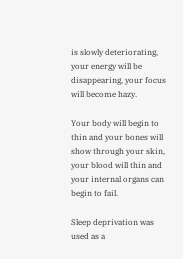is slowly deteriorating, your energy will be disappearing, your focus will become hazy.

Your body will begin to thin and your bones will show through your skin, your blood will thin and your internal organs can begin to fail.

Sleep deprivation was used as a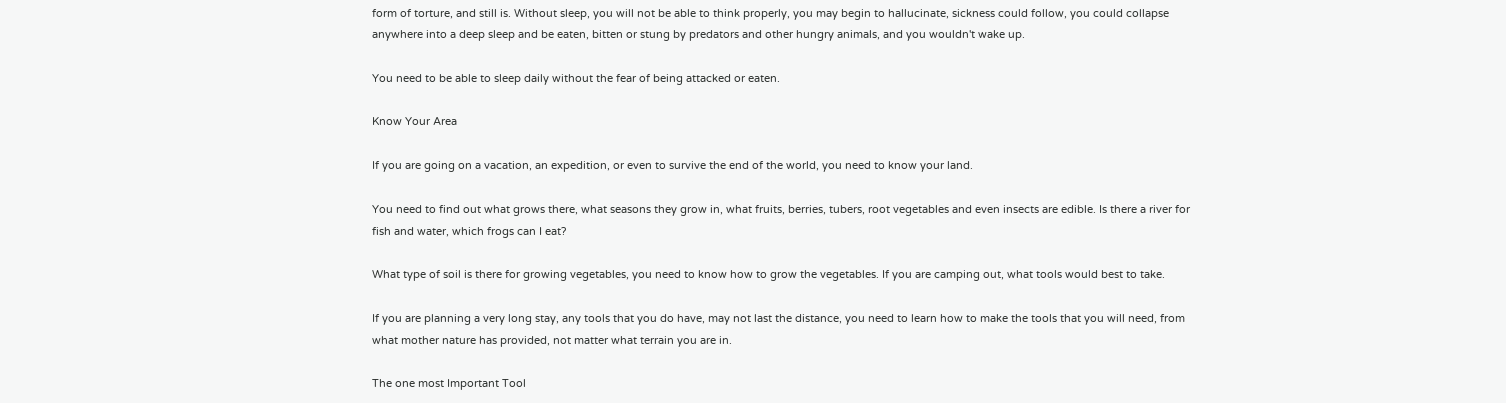form of torture, and still is. Without sleep, you will not be able to think properly, you may begin to hallucinate, sickness could follow, you could collapse anywhere into a deep sleep and be eaten, bitten or stung by predators and other hungry animals, and you wouldn't wake up.

You need to be able to sleep daily without the fear of being attacked or eaten.

Know Your Area

If you are going on a vacation, an expedition, or even to survive the end of the world, you need to know your land.

You need to find out what grows there, what seasons they grow in, what fruits, berries, tubers, root vegetables and even insects are edible. Is there a river for fish and water, which frogs can I eat?

What type of soil is there for growing vegetables, you need to know how to grow the vegetables. If you are camping out, what tools would best to take.

If you are planning a very long stay, any tools that you do have, may not last the distance, you need to learn how to make the tools that you will need, from what mother nature has provided, not matter what terrain you are in.

The one most Important Tool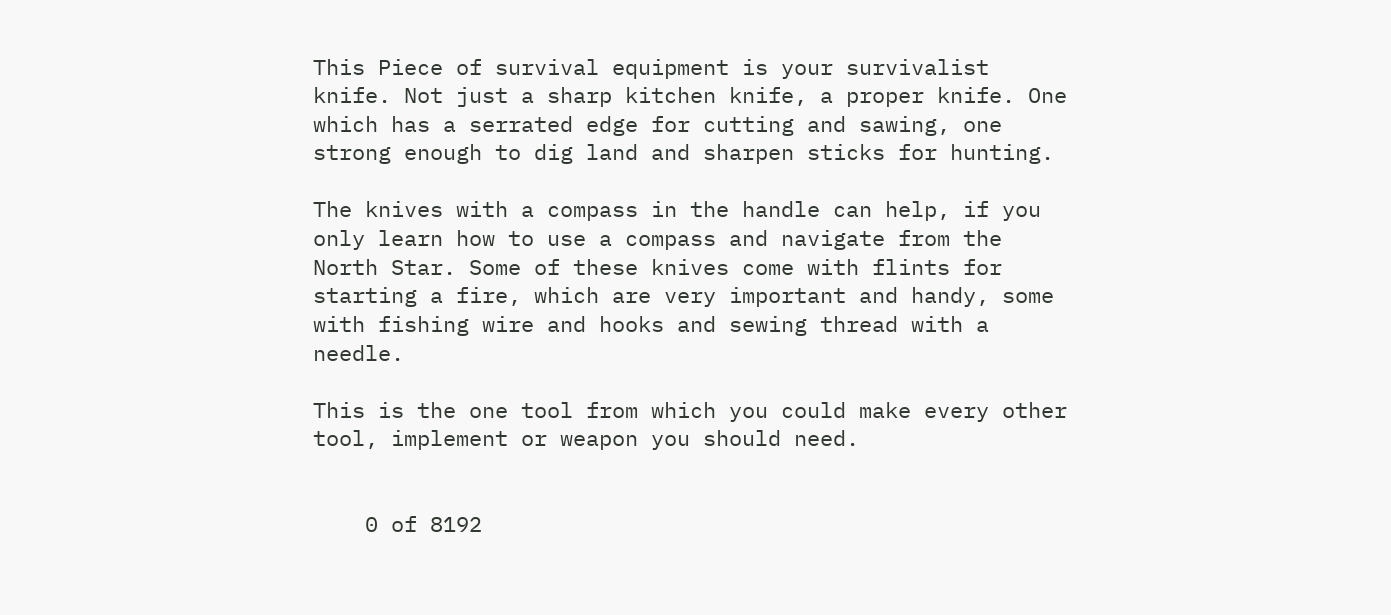This Piece of survival equipment is your survivalist knife. Not just a sharp kitchen knife, a proper knife. One which has a serrated edge for cutting and sawing, one strong enough to dig land and sharpen sticks for hunting.

The knives with a compass in the handle can help, if you only learn how to use a compass and navigate from the North Star. Some of these knives come with flints for starting a fire, which are very important and handy, some with fishing wire and hooks and sewing thread with a needle.

This is the one tool from which you could make every other tool, implement or weapon you should need.


    0 of 8192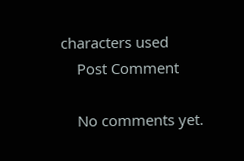characters used
    Post Comment

    No comments yet.